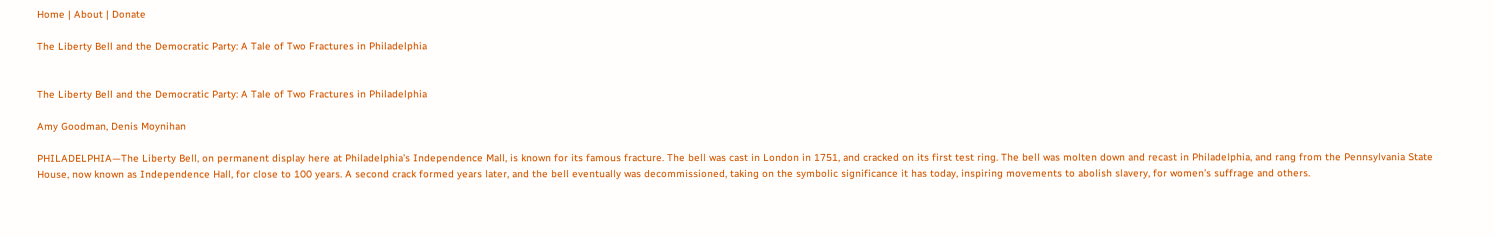Home | About | Donate

The Liberty Bell and the Democratic Party: A Tale of Two Fractures in Philadelphia


The Liberty Bell and the Democratic Party: A Tale of Two Fractures in Philadelphia

Amy Goodman, Denis Moynihan

PHILADELPHIA—The Liberty Bell, on permanent display here at Philadelphia’s Independence Mall, is known for its famous fracture. The bell was cast in London in 1751, and cracked on its first test ring. The bell was molten down and recast in Philadelphia, and rang from the Pennsylvania State House, now known as Independence Hall, for close to 100 years. A second crack formed years later, and the bell eventually was decommissioned, taking on the symbolic significance it has today, inspiring movements to abolish slavery, for women’s suffrage and others.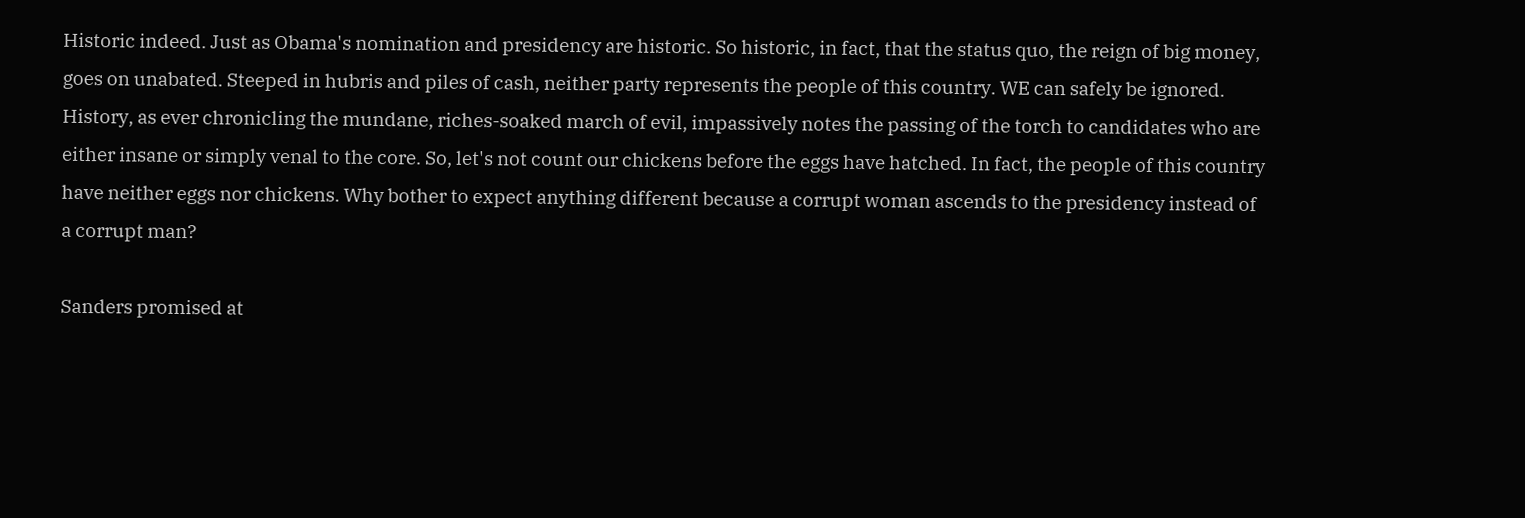Historic indeed. Just as Obama's nomination and presidency are historic. So historic, in fact, that the status quo, the reign of big money, goes on unabated. Steeped in hubris and piles of cash, neither party represents the people of this country. WE can safely be ignored. History, as ever chronicling the mundane, riches-soaked march of evil, impassively notes the passing of the torch to candidates who are either insane or simply venal to the core. So, let's not count our chickens before the eggs have hatched. In fact, the people of this country have neither eggs nor chickens. Why bother to expect anything different because a corrupt woman ascends to the presidency instead of a corrupt man?

Sanders promised at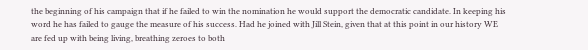the beginning of his campaign that if he failed to win the nomination he would support the democratic candidate. In keeping his word he has failed to gauge the measure of his success. Had he joined with Jill Stein, given that at this point in our history WE are fed up with being living, breathing zeroes to both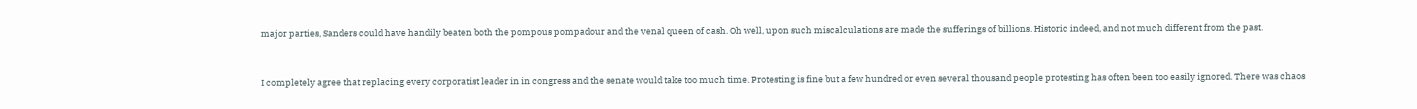major parties, Sanders could have handily beaten both the pompous pompadour and the venal queen of cash. Oh well, upon such miscalculations are made the sufferings of billions. Historic indeed, and not much different from the past.


I completely agree that replacing every corporatist leader in in congress and the senate would take too much time. Protesting is fine but a few hundred or even several thousand people protesting has often been too easily ignored. There was chaos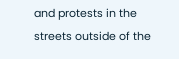and protests in the streets outside of the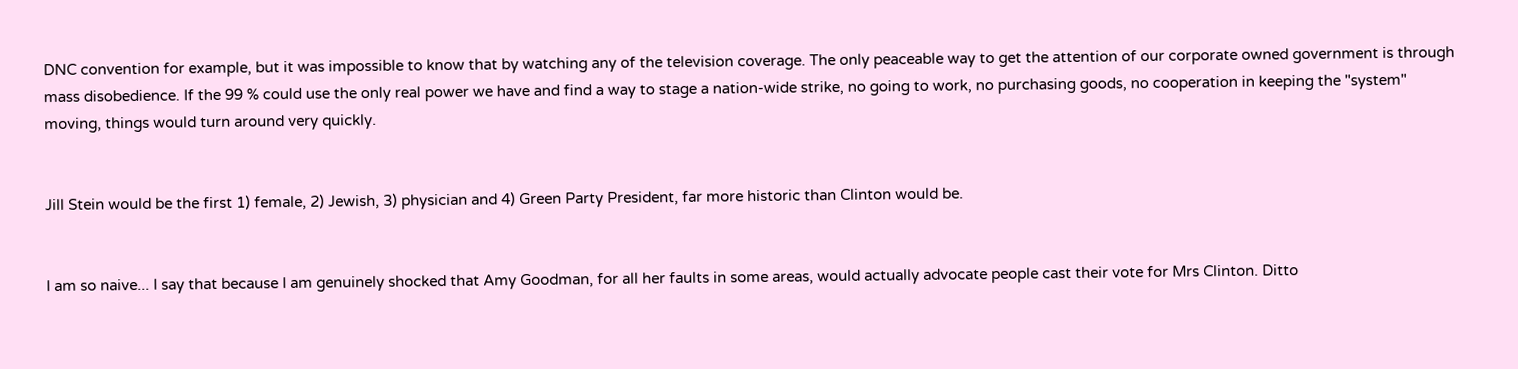DNC convention for example, but it was impossible to know that by watching any of the television coverage. The only peaceable way to get the attention of our corporate owned government is through mass disobedience. If the 99 % could use the only real power we have and find a way to stage a nation-wide strike, no going to work, no purchasing goods, no cooperation in keeping the "system" moving, things would turn around very quickly.


Jill Stein would be the first 1) female, 2) Jewish, 3) physician and 4) Green Party President, far more historic than Clinton would be.


I am so naive... I say that because I am genuinely shocked that Amy Goodman, for all her faults in some areas, would actually advocate people cast their vote for Mrs Clinton. Ditto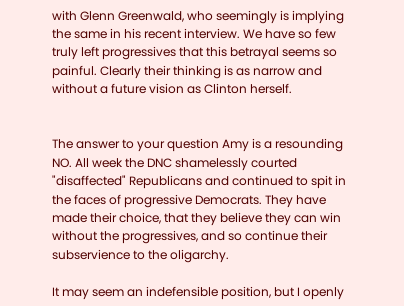with Glenn Greenwald, who seemingly is implying the same in his recent interview. We have so few truly left progressives that this betrayal seems so painful. Clearly their thinking is as narrow and without a future vision as Clinton herself.


The answer to your question Amy is a resounding NO. All week the DNC shamelessly courted "disaffected" Republicans and continued to spit in the faces of progressive Democrats. They have made their choice, that they believe they can win without the progressives, and so continue their subservience to the oligarchy.

It may seem an indefensible position, but I openly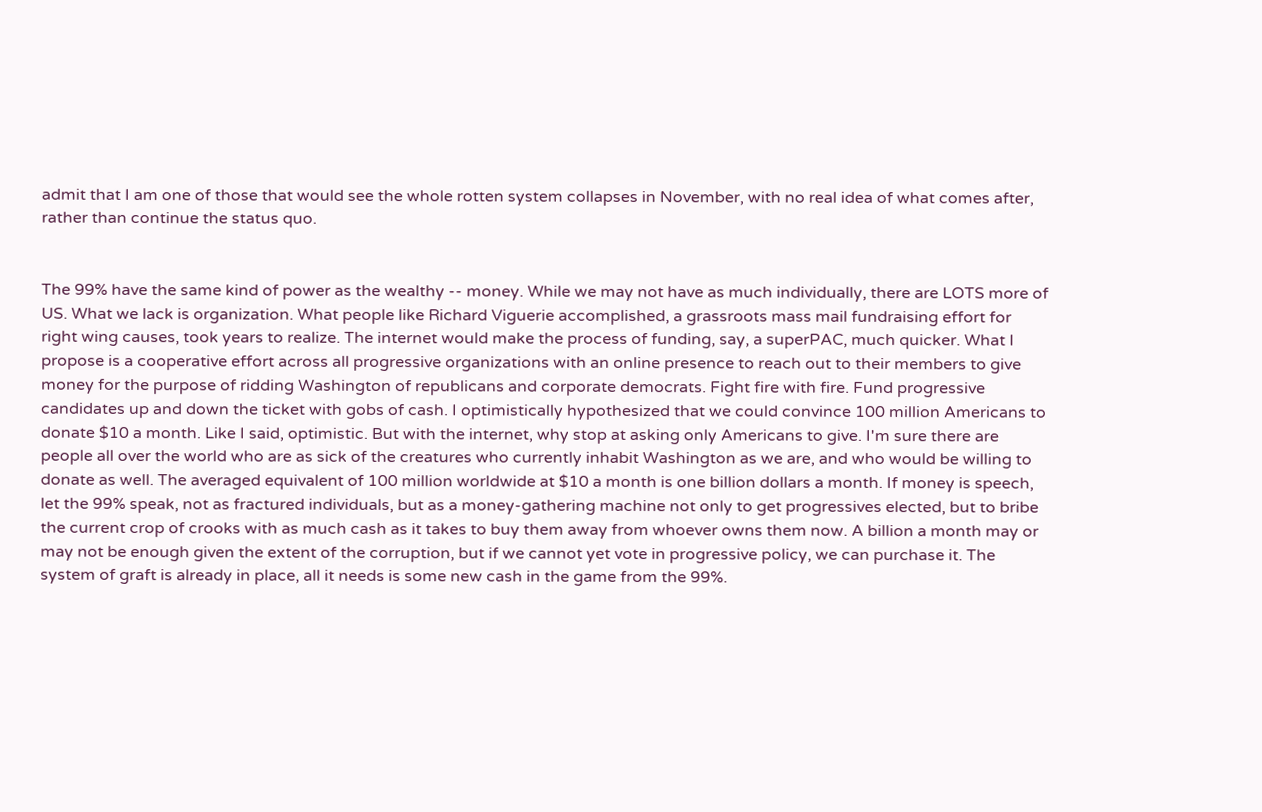admit that I am one of those that would see the whole rotten system collapses in November, with no real idea of what comes after, rather than continue the status quo.


The 99% have the same kind of power as the wealthy -- money. While we may not have as much individually, there are LOTS more of US. What we lack is organization. What people like Richard Viguerie accomplished, a grassroots mass mail fundraising effort for right wing causes, took years to realize. The internet would make the process of funding, say, a superPAC, much quicker. What I propose is a cooperative effort across all progressive organizations with an online presence to reach out to their members to give money for the purpose of ridding Washington of republicans and corporate democrats. Fight fire with fire. Fund progressive candidates up and down the ticket with gobs of cash. I optimistically hypothesized that we could convince 100 million Americans to donate $10 a month. Like I said, optimistic. But with the internet, why stop at asking only Americans to give. I'm sure there are people all over the world who are as sick of the creatures who currently inhabit Washington as we are, and who would be willing to donate as well. The averaged equivalent of 100 million worldwide at $10 a month is one billion dollars a month. If money is speech, let the 99% speak, not as fractured individuals, but as a money-gathering machine not only to get progressives elected, but to bribe the current crop of crooks with as much cash as it takes to buy them away from whoever owns them now. A billion a month may or may not be enough given the extent of the corruption, but if we cannot yet vote in progressive policy, we can purchase it. The system of graft is already in place, all it needs is some new cash in the game from the 99%.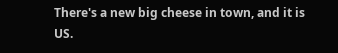There's a new big cheese in town, and it is US.